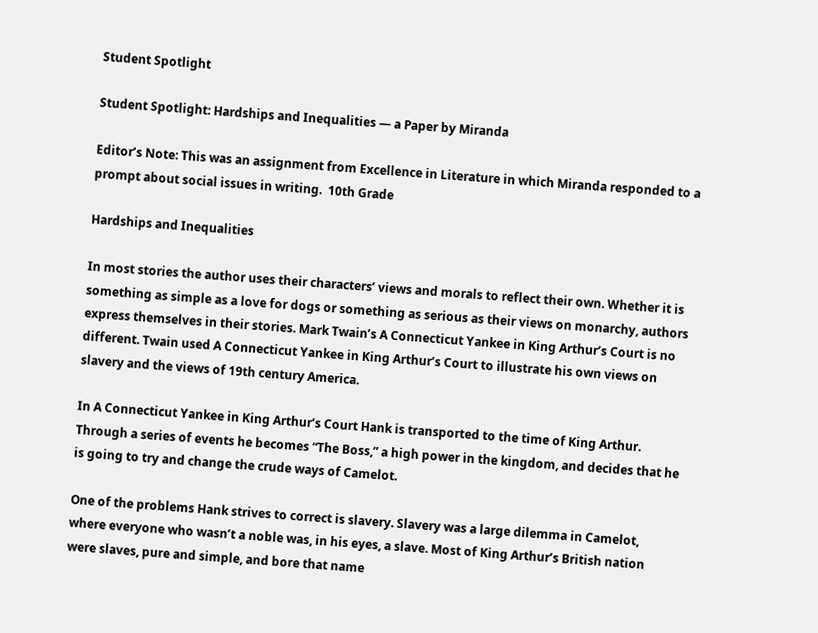Student Spotlight

Student Spotlight: Hardships and Inequalities — a Paper by Miranda

Editor’s Note: This was an assignment from Excellence in Literature in which Miranda responded to a prompt about social issues in writing.  10th Grade

Hardships and Inequalities

In most stories the author uses their characters’ views and morals to reflect their own. Whether it is something as simple as a love for dogs or something as serious as their views on monarchy, authors express themselves in their stories. Mark Twain’s A Connecticut Yankee in King Arthur’s Court is no different. Twain used A Connecticut Yankee in King Arthur’s Court to illustrate his own views on slavery and the views of 19th century America.

In A Connecticut Yankee in King Arthur’s Court Hank is transported to the time of King Arthur. Through a series of events he becomes “The Boss,” a high power in the kingdom, and decides that he is going to try and change the crude ways of Camelot.

One of the problems Hank strives to correct is slavery. Slavery was a large dilemma in Camelot, where everyone who wasn’t a noble was, in his eyes, a slave. Most of King Arthur’s British nation were slaves, pure and simple, and bore that name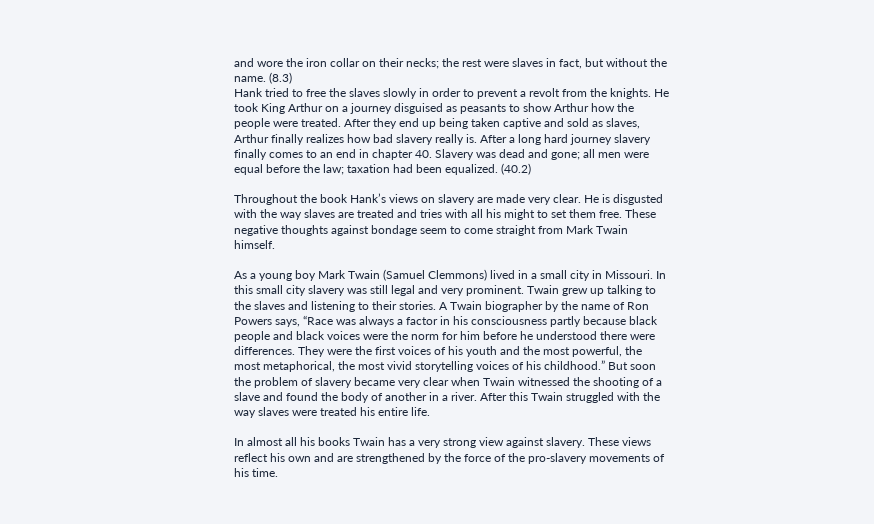and wore the iron collar on their necks; the rest were slaves in fact, but without the name. (8.3)
Hank tried to free the slaves slowly in order to prevent a revolt from the knights. He took King Arthur on a journey disguised as peasants to show Arthur how the people were treated. After they end up being taken captive and sold as slaves, Arthur finally realizes how bad slavery really is. After a long hard journey slavery finally comes to an end in chapter 40. Slavery was dead and gone; all men were equal before the law; taxation had been equalized. (40.2)

Throughout the book Hank’s views on slavery are made very clear. He is disgusted with the way slaves are treated and tries with all his might to set them free. These negative thoughts against bondage seem to come straight from Mark Twain himself.

As a young boy Mark Twain (Samuel Clemmons) lived in a small city in Missouri. In this small city slavery was still legal and very prominent. Twain grew up talking to the slaves and listening to their stories. A Twain biographer by the name of Ron Powers says, “Race was always a factor in his consciousness partly because black people and black voices were the norm for him before he understood there were differences. They were the first voices of his youth and the most powerful, the most metaphorical, the most vivid storytelling voices of his childhood.” But soon the problem of slavery became very clear when Twain witnessed the shooting of a slave and found the body of another in a river. After this Twain struggled with the way slaves were treated his entire life.

In almost all his books Twain has a very strong view against slavery. These views reflect his own and are strengthened by the force of the pro-slavery movements of his time.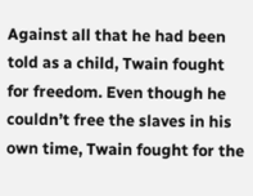Against all that he had been told as a child, Twain fought for freedom. Even though he couldn’t free the slaves in his own time, Twain fought for the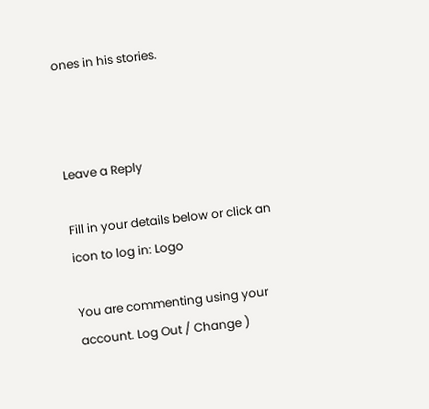ones in his stories.



Leave a Reply

Fill in your details below or click an icon to log in: Logo

You are commenting using your account. Log Out / Change )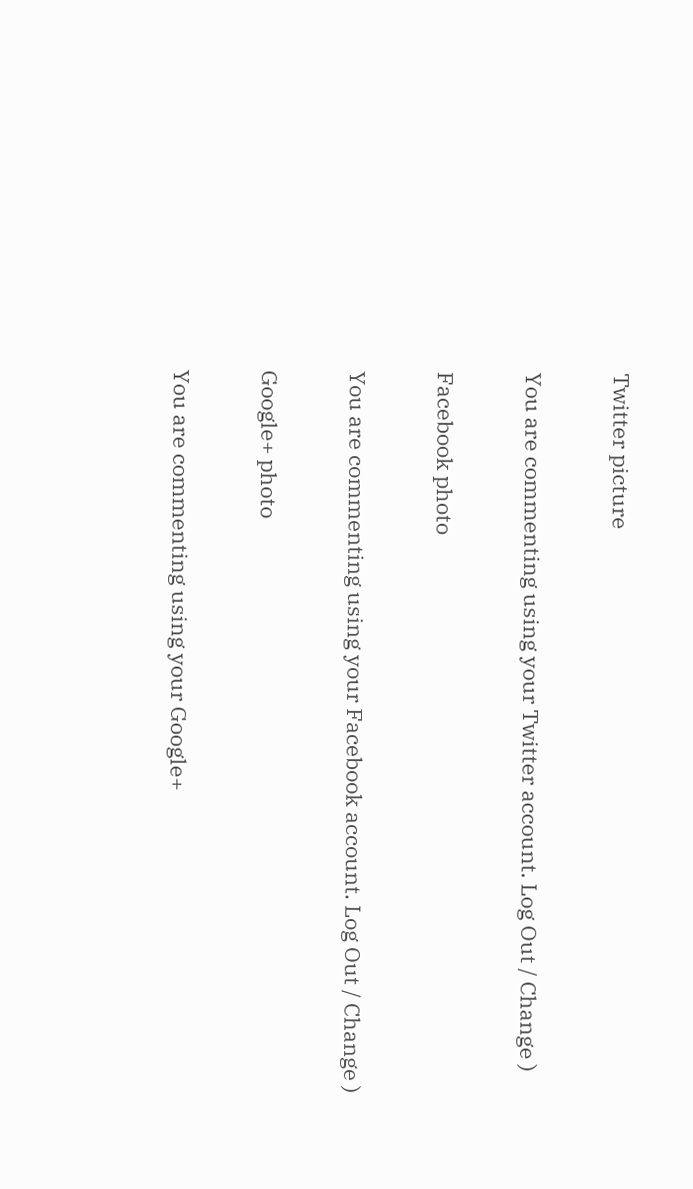Twitter picture

You are commenting using your Twitter account. Log Out / Change )

Facebook photo

You are commenting using your Facebook account. Log Out / Change )

Google+ photo

You are commenting using your Google+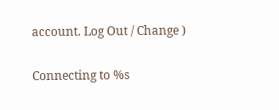account. Log Out / Change )

Connecting to %s